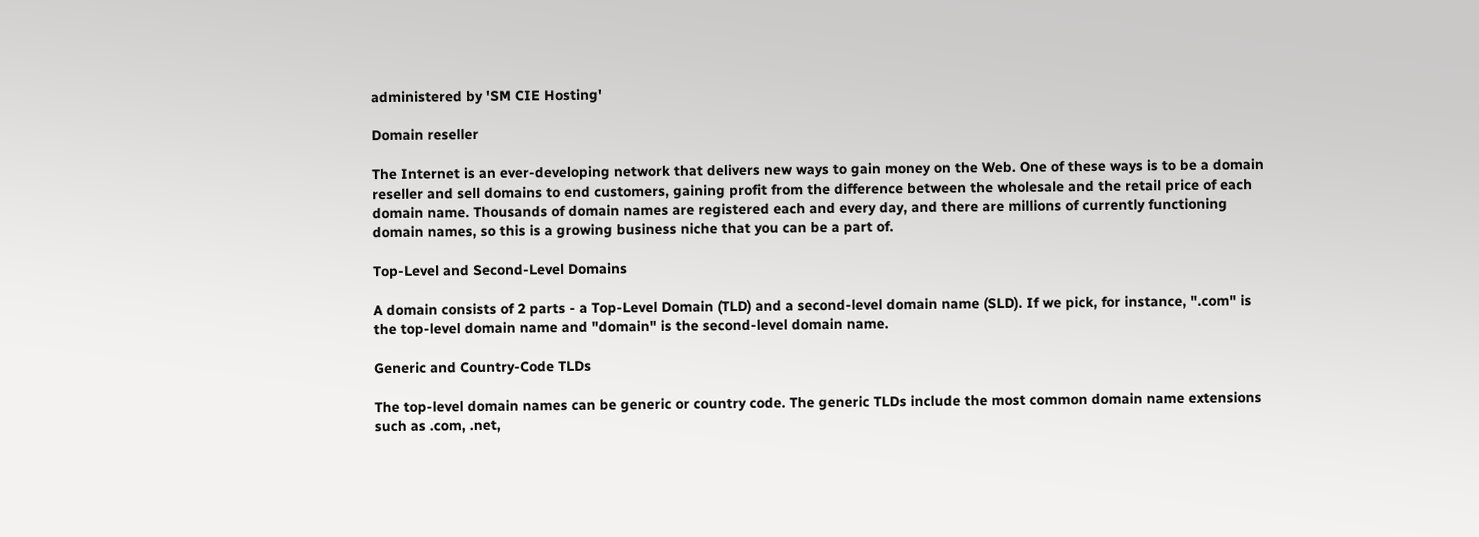administered by 'SM CIE Hosting'

Domain reseller

The Internet is an ever-developing network that delivers new ways to gain money on the Web. One of these ways is to be a domain reseller and sell domains to end customers, gaining profit from the difference between the wholesale and the retail price of each domain name. Thousands of domain names are registered each and every day, and there are millions of currently functioning domain names, so this is a growing business niche that you can be a part of.

Top-Level and Second-Level Domains

A domain consists of 2 parts - a Top-Level Domain (TLD) and a second-level domain name (SLD). If we pick, for instance, ".com" is the top-level domain name and "domain" is the second-level domain name.

Generic and Country-Code TLDs

The top-level domain names can be generic or country code. The generic TLDs include the most common domain name extensions such as .com, .net,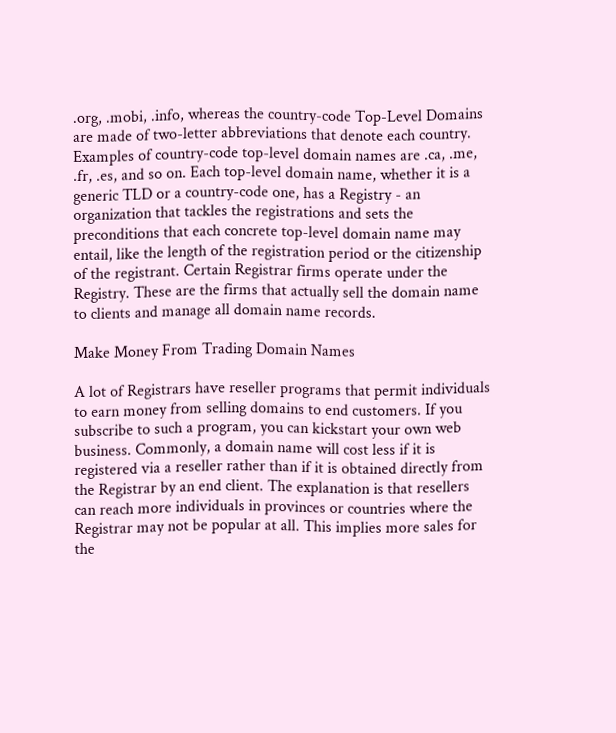.org, .mobi, .info, whereas the country-code Top-Level Domains are made of two-letter abbreviations that denote each country. Examples of country-code top-level domain names are .ca, .me, .fr, .es, and so on. Each top-level domain name, whether it is a generic TLD or a country-code one, has a Registry - an organization that tackles the registrations and sets the preconditions that each concrete top-level domain name may entail, like the length of the registration period or the citizenship of the registrant. Certain Registrar firms operate under the Registry. These are the firms that actually sell the domain name to clients and manage all domain name records.

Make Money From Trading Domain Names

A lot of Registrars have reseller programs that permit individuals to earn money from selling domains to end customers. If you subscribe to such a program, you can kickstart your own web business. Commonly, a domain name will cost less if it is registered via a reseller rather than if it is obtained directly from the Registrar by an end client. The explanation is that resellers can reach more individuals in provinces or countries where the Registrar may not be popular at all. This implies more sales for the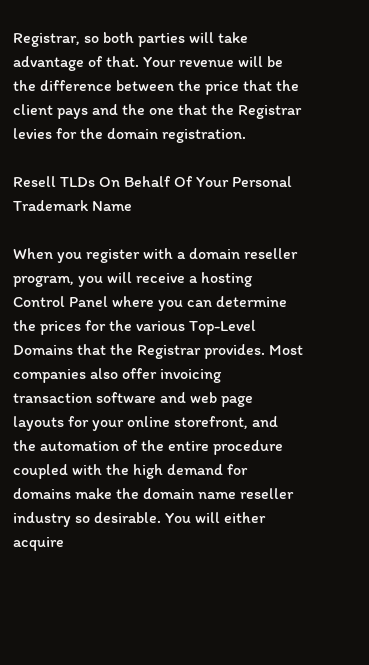Registrar, so both parties will take advantage of that. Your revenue will be the difference between the price that the client pays and the one that the Registrar levies for the domain registration.

Resell TLDs On Behalf Of Your Personal Trademark Name

When you register with a domain reseller program, you will receive a hosting Control Panel where you can determine the prices for the various Top-Level Domains that the Registrar provides. Most companies also offer invoicing transaction software and web page layouts for your online storefront, and the automation of the entire procedure coupled with the high demand for domains make the domain name reseller industry so desirable. You will either acquire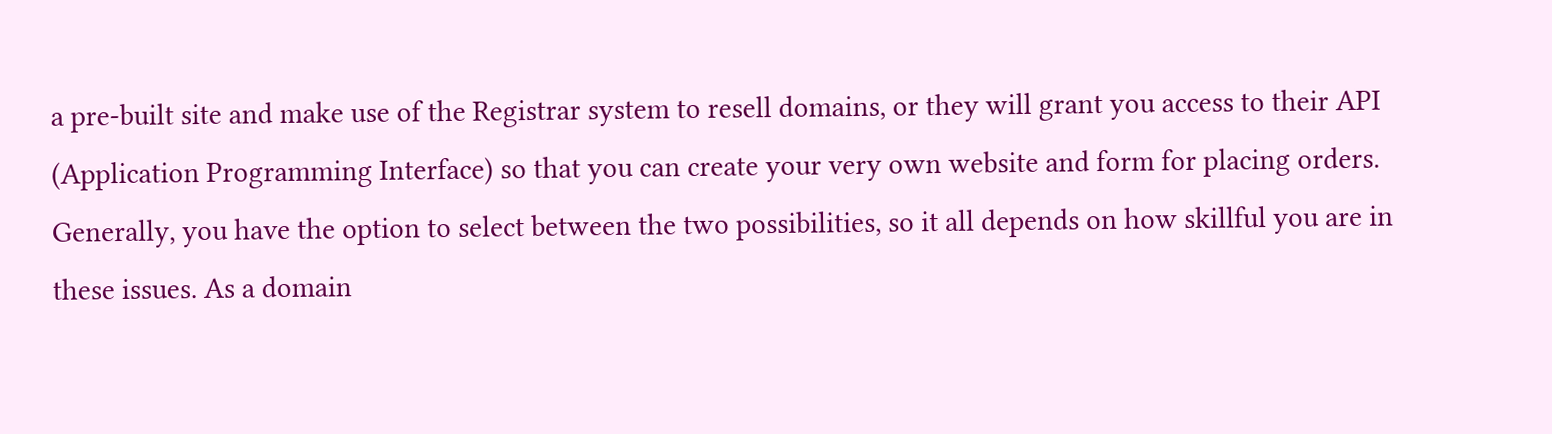a pre-built site and make use of the Registrar system to resell domains, or they will grant you access to their API (Application Programming Interface) so that you can create your very own website and form for placing orders. Generally, you have the option to select between the two possibilities, so it all depends on how skillful you are in these issues. As a domain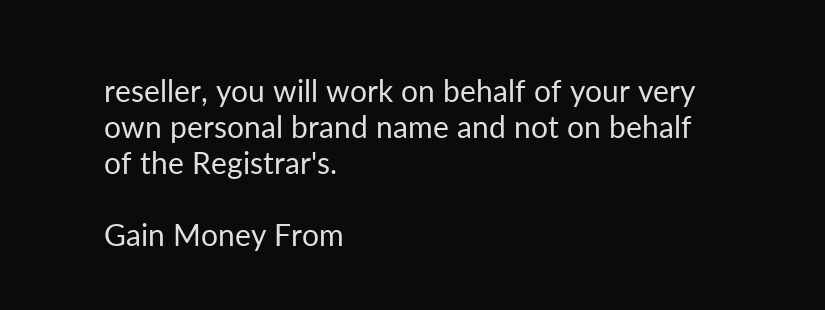reseller, you will work on behalf of your very own personal brand name and not on behalf of the Registrar's.

Gain Money From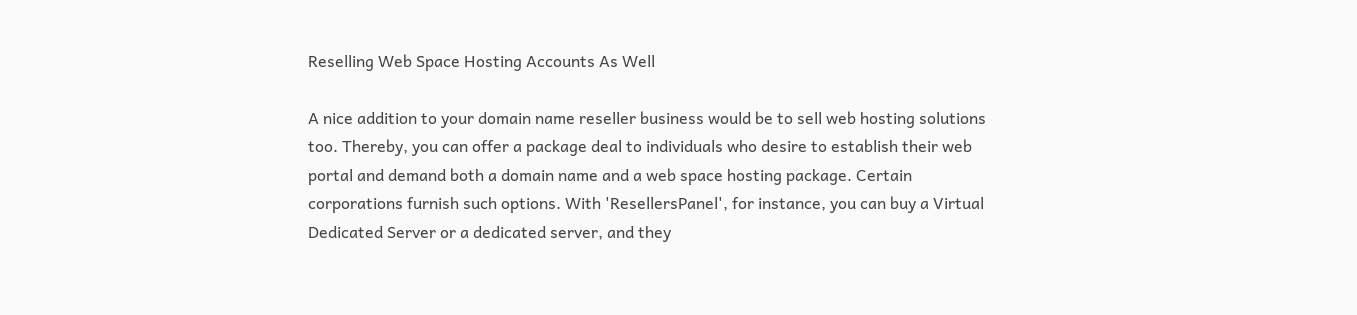Reselling Web Space Hosting Accounts As Well

A nice addition to your domain name reseller business would be to sell web hosting solutions too. Thereby, you can offer a package deal to individuals who desire to establish their web portal and demand both a domain name and a web space hosting package. Certain corporations furnish such options. With 'ResellersPanel', for instance, you can buy a Virtual Dedicated Server or a dedicated server, and they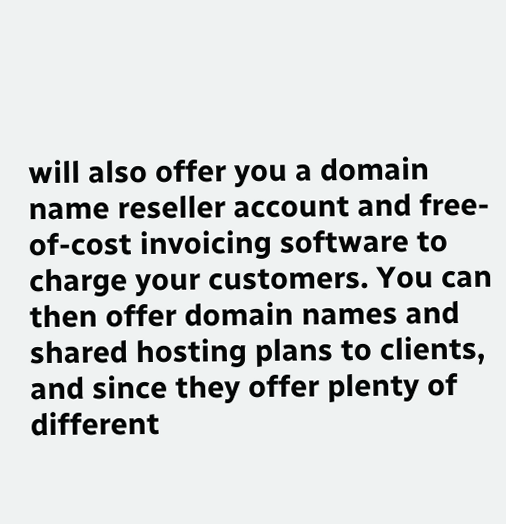will also offer you a domain name reseller account and free-of-cost invoicing software to charge your customers. You can then offer domain names and shared hosting plans to clients, and since they offer plenty of different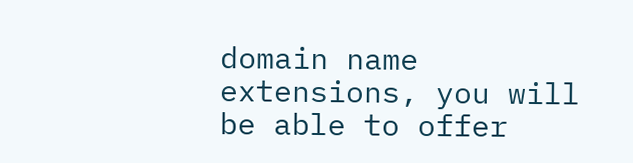domain name extensions, you will be able to offer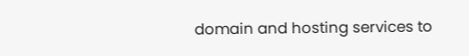domain and hosting services to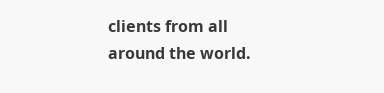clients from all around the world.